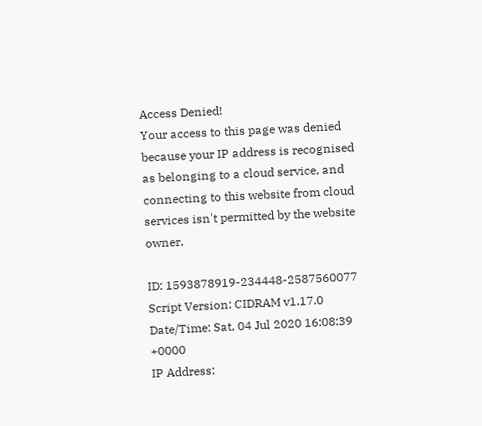Access Denied!
Your access to this page was denied because your IP address is recognised as belonging to a cloud service, and connecting to this website from cloud services isn't permitted by the website owner.

ID: 1593878919-234448-2587560077
Script Version: CIDRAM v1.17.0
Date/Time: Sat, 04 Jul 2020 16:08:39 +0000
IP Address: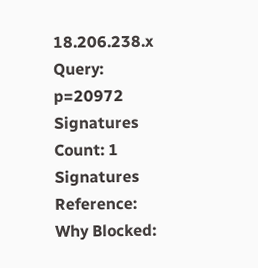18.206.238.x
Query: p=20972
Signatures Count: 1
Signatures Reference:
Why Blocked: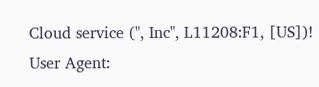Cloud service (", Inc", L11208:F1, [US])!
User Agent: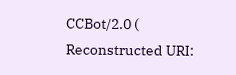CCBot/2.0 (
Reconstructed URI: